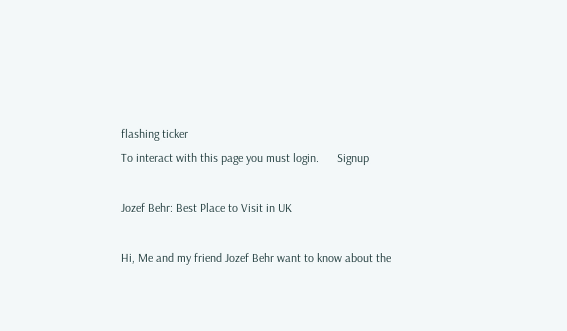flashing ticker
To interact with this page you must login.      Signup

Jozef Behr: Best Place to Visit in UK

Hi, Me and my friend Jozef Behr want to know about the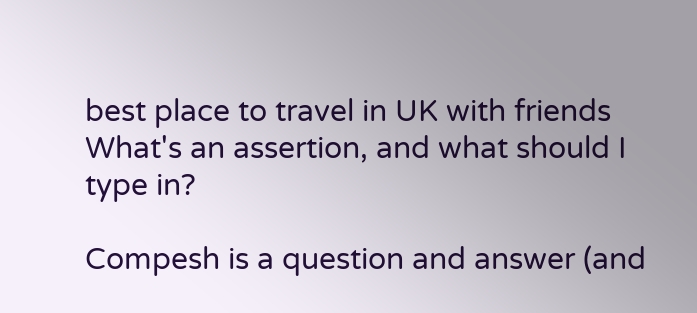best place to travel in UK with friends
What's an assertion, and what should I type in?

Compesh is a question and answer (and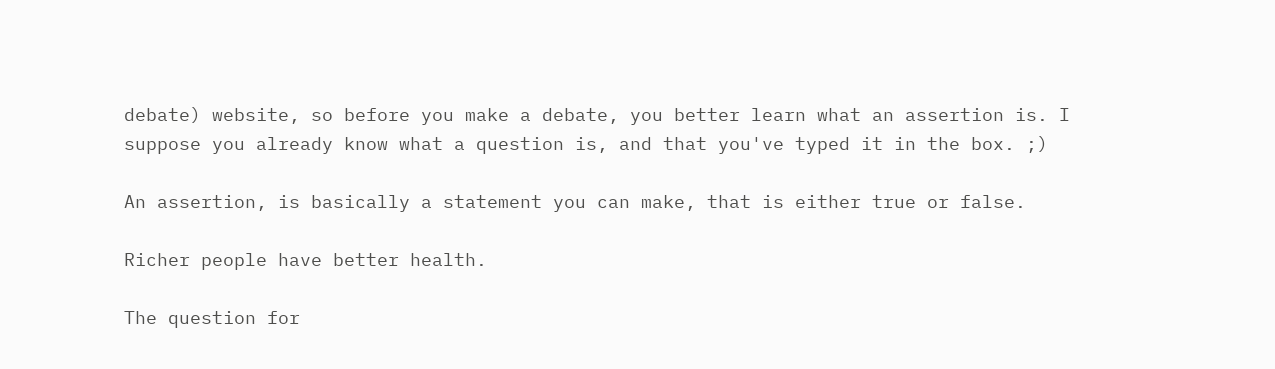debate) website, so before you make a debate, you better learn what an assertion is. I suppose you already know what a question is, and that you've typed it in the box. ;)

An assertion, is basically a statement you can make, that is either true or false.

Richer people have better health.

The question for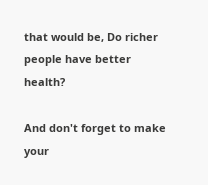that would be, Do richer people have better health?

And don't forget to make your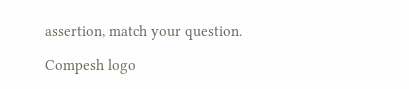assertion, match your question.

Compesh logo